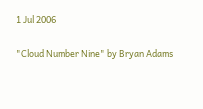1 Jul 2006

"Cloud Number Nine" by Bryan Adams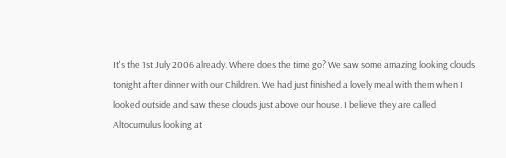It's the 1st July 2006 already. Where does the time go? We saw some amazing looking clouds tonight after dinner with our Children. We had just finished a lovely meal with them when I looked outside and saw these clouds just above our house. I believe they are called Altocumulus looking at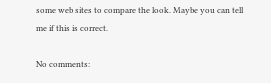some web sites to compare the look. Maybe you can tell me if this is correct.

No comments: